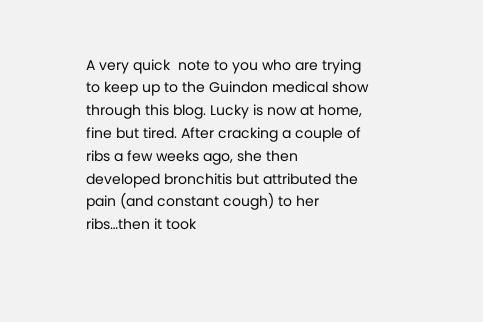A very quick  note to you who are trying to keep up to the Guindon medical show through this blog. Lucky is now at home, fine but tired. After cracking a couple of ribs a few weeks ago, she then developed bronchitis but attributed the pain (and constant cough) to her ribs…then it took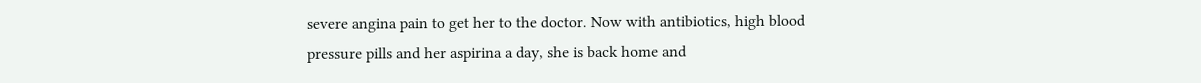severe angina pain to get her to the doctor. Now with antibiotics, high blood pressure pills and her aspirina a day, she is back home and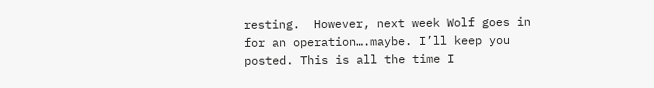resting.  However, next week Wolf goes in for an operation….maybe. I’ll keep you posted. This is all the time I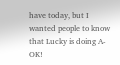have today, but I wanted people to know that Lucky is doing A-OK!